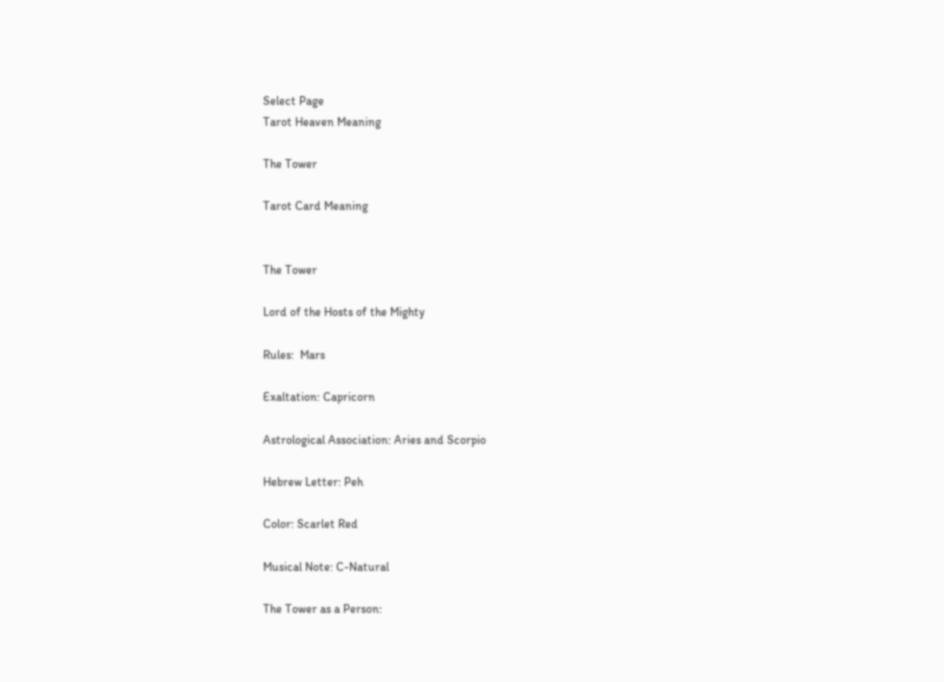Select Page
Tarot Heaven Meaning

The Tower

Tarot Card Meaning


The Tower

Lord of the Hosts of the Mighty

Rules:  Mars

Exaltation: Capricorn

Astrological Association: Aries and Scorpio

Hebrew Letter: Peh

Color: Scarlet Red

Musical Note: C-Natural

The Tower as a Person: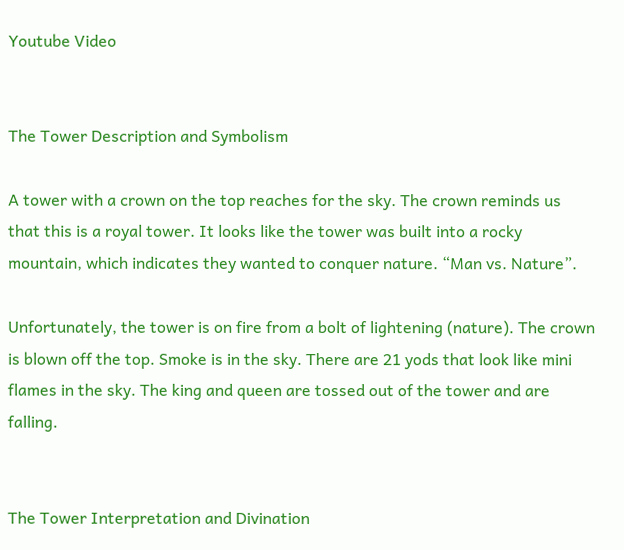Youtube Video


The Tower Description and Symbolism

A tower with a crown on the top reaches for the sky. The crown reminds us that this is a royal tower. It looks like the tower was built into a rocky mountain, which indicates they wanted to conquer nature. “Man vs. Nature”.

Unfortunately, the tower is on fire from a bolt of lightening (nature). The crown is blown off the top. Smoke is in the sky. There are 21 yods that look like mini flames in the sky. The king and queen are tossed out of the tower and are falling.


The Tower Interpretation and Divination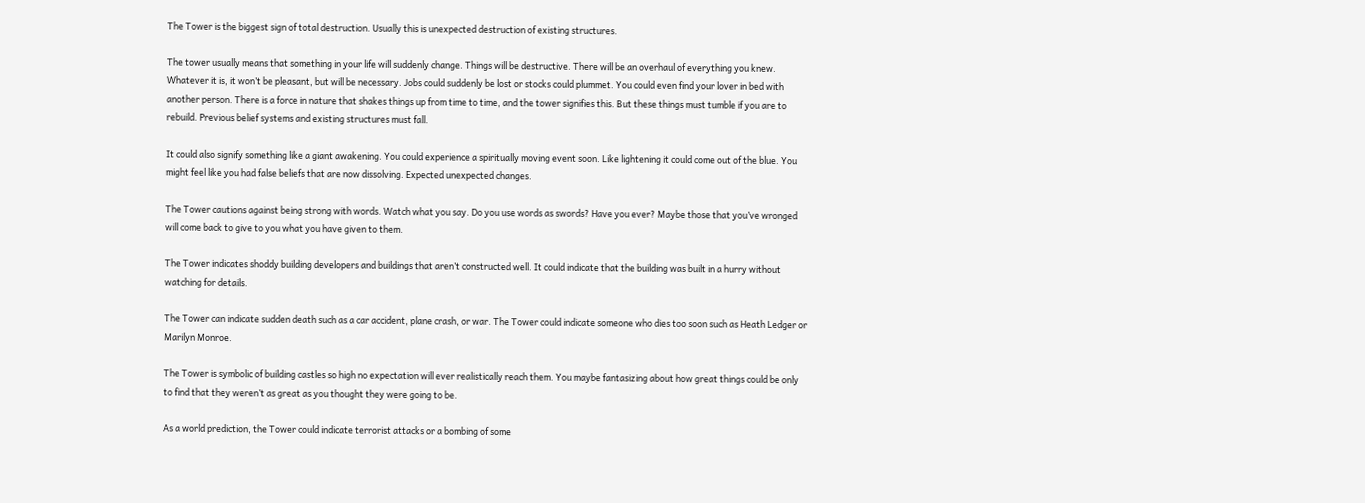The Tower is the biggest sign of total destruction. Usually this is unexpected destruction of existing structures.

The tower usually means that something in your life will suddenly change. Things will be destructive. There will be an overhaul of everything you knew. Whatever it is, it won’t be pleasant, but will be necessary. Jobs could suddenly be lost or stocks could plummet. You could even find your lover in bed with another person. There is a force in nature that shakes things up from time to time, and the tower signifies this. But these things must tumble if you are to rebuild. Previous belief systems and existing structures must fall.

It could also signify something like a giant awakening. You could experience a spiritually moving event soon. Like lightening it could come out of the blue. You might feel like you had false beliefs that are now dissolving. Expected unexpected changes.

The Tower cautions against being strong with words. Watch what you say. Do you use words as swords? Have you ever? Maybe those that you’ve wronged will come back to give to you what you have given to them.

The Tower indicates shoddy building developers and buildings that aren’t constructed well. It could indicate that the building was built in a hurry without watching for details.

The Tower can indicate sudden death such as a car accident, plane crash, or war. The Tower could indicate someone who dies too soon such as Heath Ledger or Marilyn Monroe.

The Tower is symbolic of building castles so high no expectation will ever realistically reach them. You maybe fantasizing about how great things could be only to find that they weren’t as great as you thought they were going to be.

As a world prediction, the Tower could indicate terrorist attacks or a bombing of some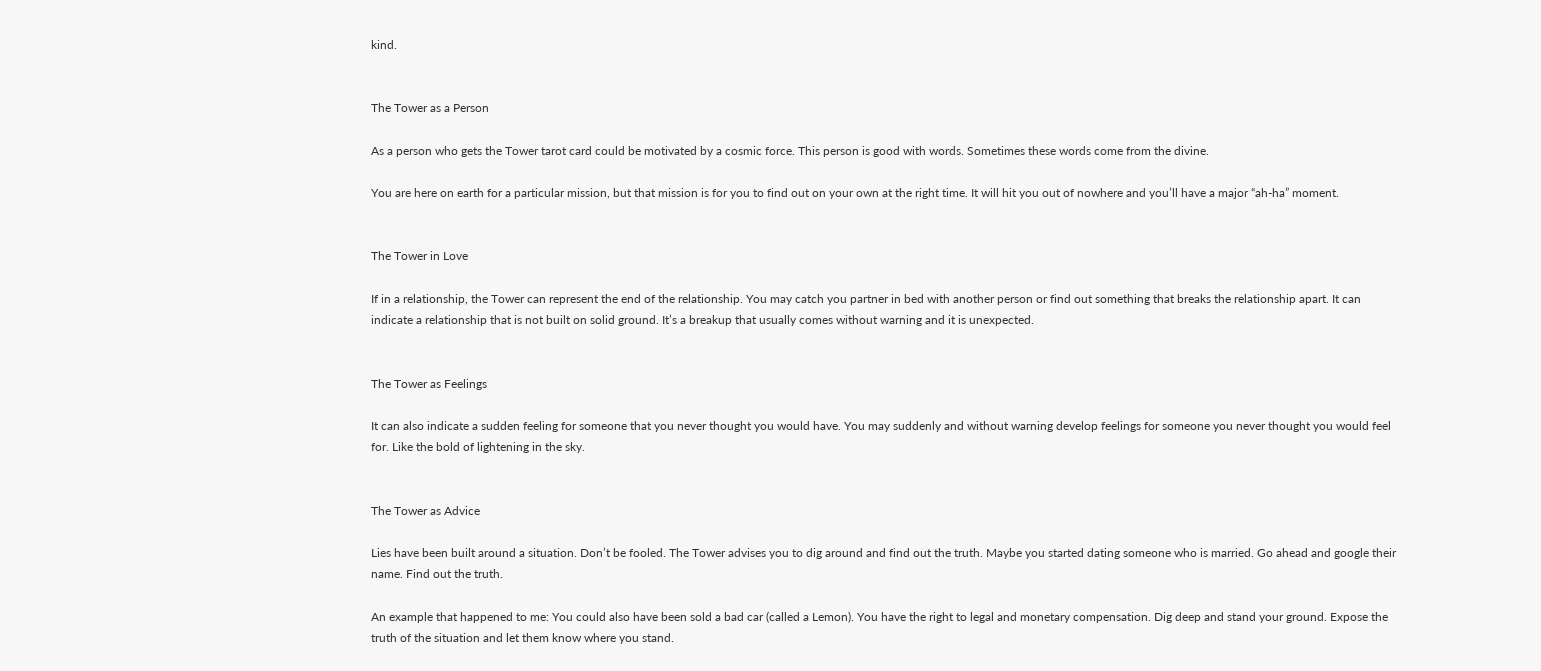kind.


The Tower as a Person

As a person who gets the Tower tarot card could be motivated by a cosmic force. This person is good with words. Sometimes these words come from the divine.

You are here on earth for a particular mission, but that mission is for you to find out on your own at the right time. It will hit you out of nowhere and you’ll have a major “ah-ha” moment.


The Tower in Love

If in a relationship, the Tower can represent the end of the relationship. You may catch you partner in bed with another person or find out something that breaks the relationship apart. It can indicate a relationship that is not built on solid ground. It’s a breakup that usually comes without warning and it is unexpected.


The Tower as Feelings

It can also indicate a sudden feeling for someone that you never thought you would have. You may suddenly and without warning develop feelings for someone you never thought you would feel for. Like the bold of lightening in the sky.


The Tower as Advice

Lies have been built around a situation. Don’t be fooled. The Tower advises you to dig around and find out the truth. Maybe you started dating someone who is married. Go ahead and google their name. Find out the truth.

An example that happened to me: You could also have been sold a bad car (called a Lemon). You have the right to legal and monetary compensation. Dig deep and stand your ground. Expose the truth of the situation and let them know where you stand.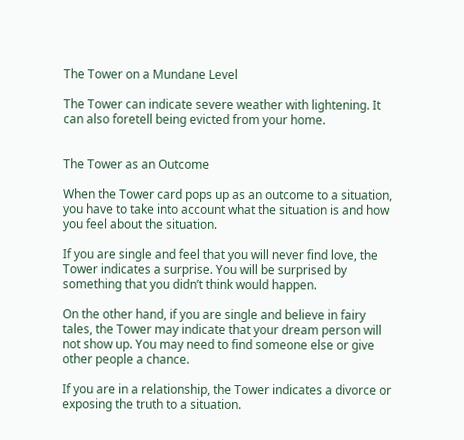The Tower on a Mundane Level

The Tower can indicate severe weather with lightening. It can also foretell being evicted from your home.


The Tower as an Outcome

When the Tower card pops up as an outcome to a situation, you have to take into account what the situation is and how you feel about the situation.

If you are single and feel that you will never find love, the Tower indicates a surprise. You will be surprised by something that you didn’t think would happen.

On the other hand, if you are single and believe in fairy tales, the Tower may indicate that your dream person will not show up. You may need to find someone else or give other people a chance.

If you are in a relationship, the Tower indicates a divorce or exposing the truth to a situation.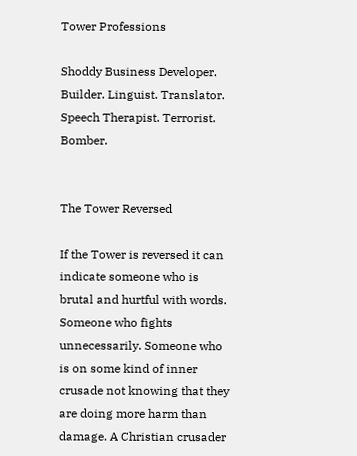Tower Professions

Shoddy Business Developer. Builder. Linguist. Translator. Speech Therapist. Terrorist. Bomber.


The Tower Reversed

If the Tower is reversed it can indicate someone who is brutal and hurtful with words. Someone who fights unnecessarily. Someone who is on some kind of inner crusade not knowing that they are doing more harm than damage. A Christian crusader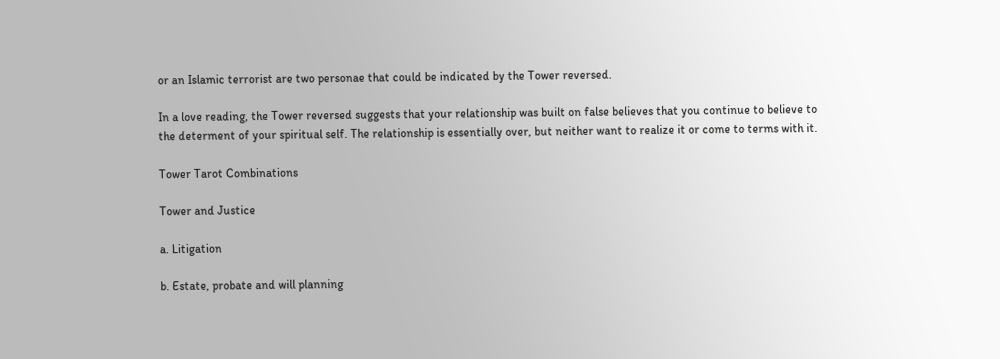or an Islamic terrorist are two personae that could be indicated by the Tower reversed.

In a love reading, the Tower reversed suggests that your relationship was built on false believes that you continue to believe to the determent of your spiritual self. The relationship is essentially over, but neither want to realize it or come to terms with it.

Tower Tarot Combinations

Tower and Justice

a. Litigation

b. Estate, probate and will planning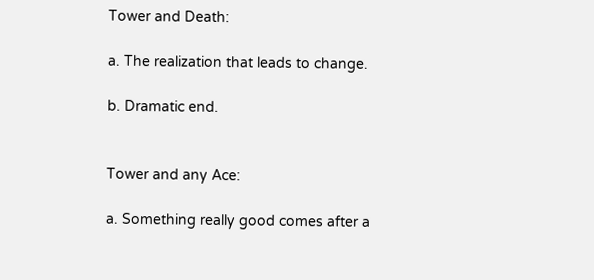Tower and Death:

a. The realization that leads to change.

b. Dramatic end.


Tower and any Ace:

a. Something really good comes after a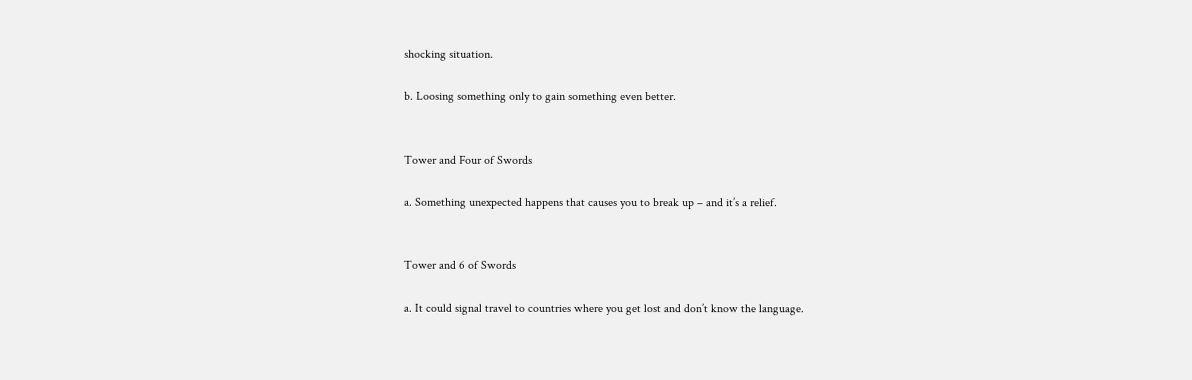shocking situation.

b. Loosing something only to gain something even better.


Tower and Four of Swords

a. Something unexpected happens that causes you to break up – and it’s a relief.


Tower and 6 of Swords

a. It could signal travel to countries where you get lost and don’t know the language.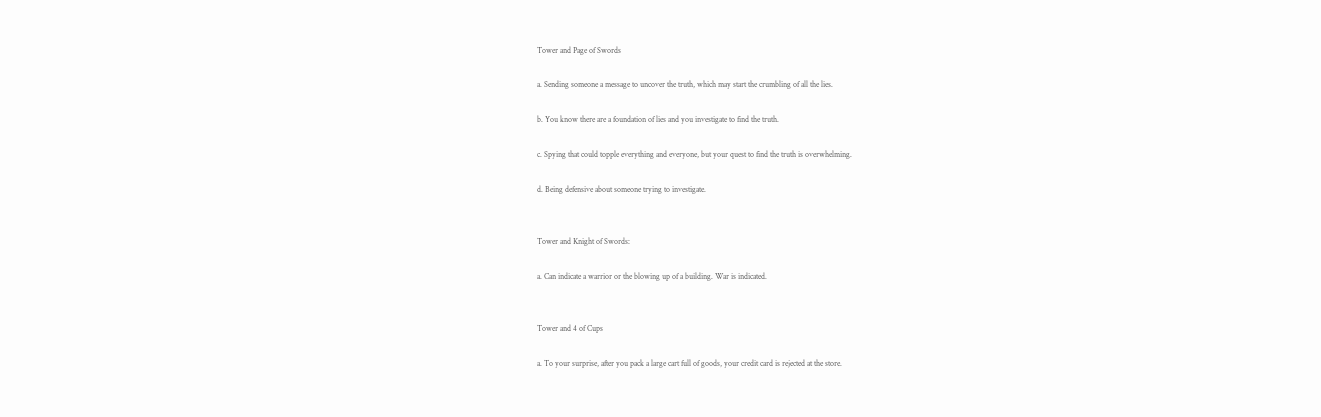Tower and Page of Swords

a. Sending someone a message to uncover the truth, which may start the crumbling of all the lies.

b. You know there are a foundation of lies and you investigate to find the truth.

c. Spying that could topple everything and everyone, but your quest to find the truth is overwhelming.

d. Being defensive about someone trying to investigate.


Tower and Knight of Swords:

a. Can indicate a warrior or the blowing up of a building. War is indicated.


Tower and 4 of Cups

a. To your surprise, after you pack a large cart full of goods, your credit card is rejected at the store.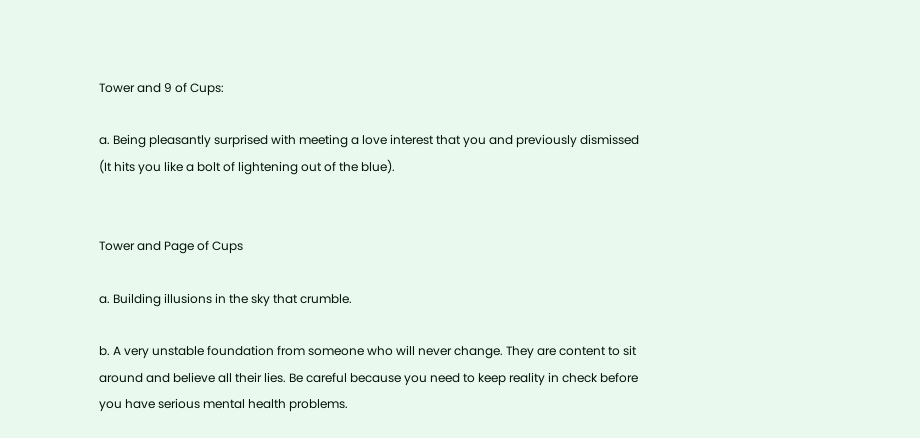Tower and 9 of Cups:

a. Being pleasantly surprised with meeting a love interest that you and previously dismissed (It hits you like a bolt of lightening out of the blue).


Tower and Page of Cups

a. Building illusions in the sky that crumble.

b. A very unstable foundation from someone who will never change. They are content to sit around and believe all their lies. Be careful because you need to keep reality in check before you have serious mental health problems.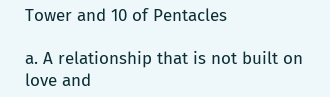Tower and 10 of Pentacles

a. A relationship that is not built on love and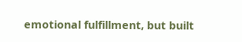emotional fulfillment, but built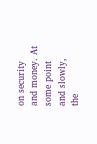on security and money. At some point and slowly, the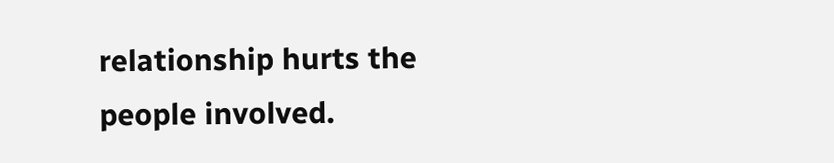relationship hurts the people involved.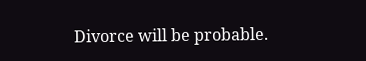Divorce will be probable.